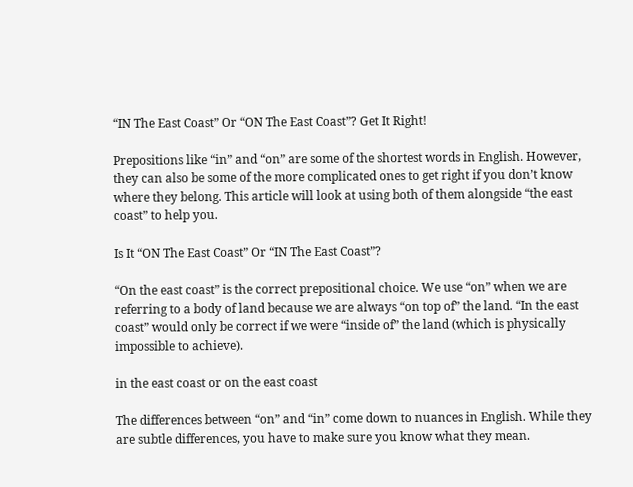“IN The East Coast” Or “ON The East Coast”? Get It Right!

Prepositions like “in” and “on” are some of the shortest words in English. However, they can also be some of the more complicated ones to get right if you don’t know where they belong. This article will look at using both of them alongside “the east coast” to help you.

Is It “ON The East Coast” Or “IN The East Coast”?

“On the east coast” is the correct prepositional choice. We use “on” when we are referring to a body of land because we are always “on top of” the land. “In the east coast” would only be correct if we were “inside of” the land (which is physically impossible to achieve).

in the east coast or on the east coast

The differences between “on” and “in” come down to nuances in English. While they are subtle differences, you have to make sure you know what they mean.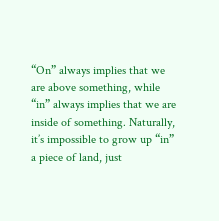“On” always implies that we are above something, while “in” always implies that we are inside of something. Naturally, it’s impossible to grow up “in” a piece of land, just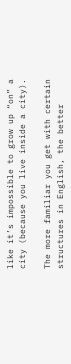like it’s impossible to grow up “on” a city (because you live inside a city).

The more familiar you get with certain structures in English, the better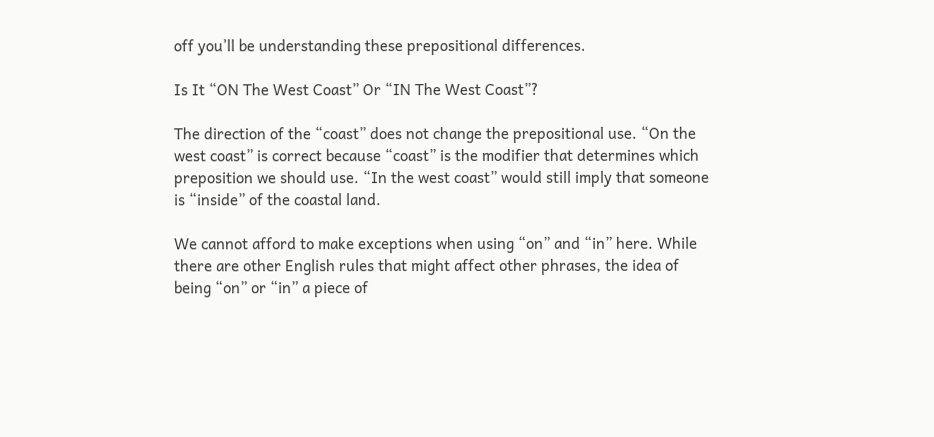off you’ll be understanding these prepositional differences.

Is It “ON The West Coast” Or “IN The West Coast”?

The direction of the “coast” does not change the prepositional use. “On the west coast” is correct because “coast” is the modifier that determines which preposition we should use. “In the west coast” would still imply that someone is “inside” of the coastal land.

We cannot afford to make exceptions when using “on” and “in” here. While there are other English rules that might affect other phrases, the idea of being “on” or “in” a piece of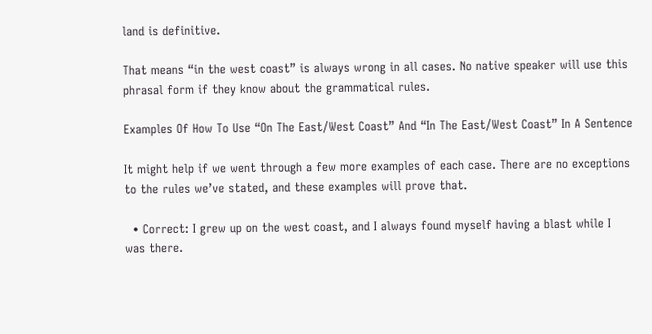land is definitive.

That means “in the west coast” is always wrong in all cases. No native speaker will use this phrasal form if they know about the grammatical rules.

Examples Of How To Use “On The East/West Coast” And “In The East/West Coast” In A Sentence

It might help if we went through a few more examples of each case. There are no exceptions to the rules we’ve stated, and these examples will prove that.

  • Correct: I grew up on the west coast, and I always found myself having a blast while I was there.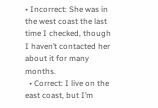• Incorrect: She was in the west coast the last time I checked, though I haven’t contacted her about it for many months.
  • Correct: I live on the east coast, but I’m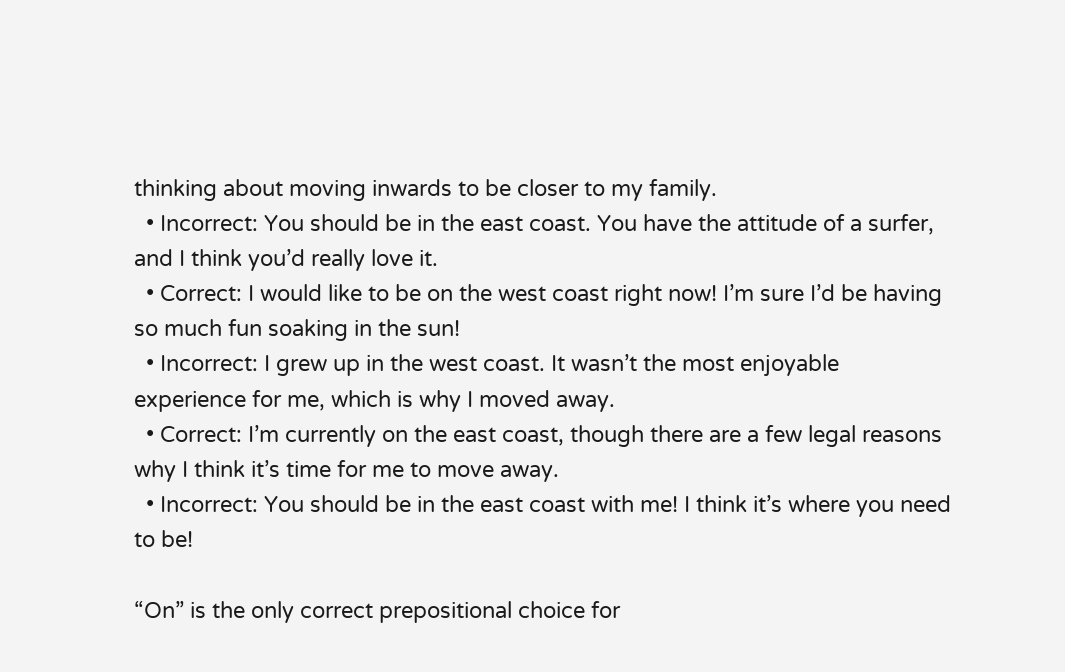thinking about moving inwards to be closer to my family.
  • Incorrect: You should be in the east coast. You have the attitude of a surfer, and I think you’d really love it.
  • Correct: I would like to be on the west coast right now! I’m sure I’d be having so much fun soaking in the sun!
  • Incorrect: I grew up in the west coast. It wasn’t the most enjoyable experience for me, which is why I moved away.
  • Correct: I’m currently on the east coast, though there are a few legal reasons why I think it’s time for me to move away.
  • Incorrect: You should be in the east coast with me! I think it’s where you need to be!

“On” is the only correct prepositional choice for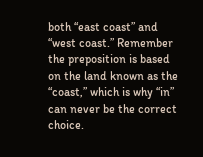both “east coast” and “west coast.” Remember the preposition is based on the land known as the “coast,” which is why “in” can never be the correct choice.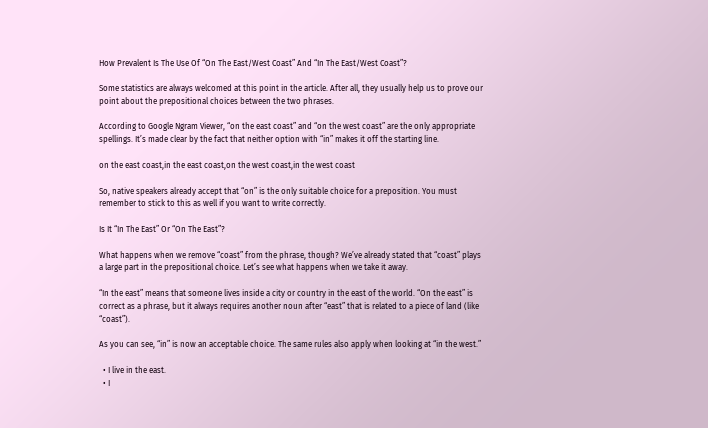How Prevalent Is The Use Of “On The East/West Coast” And “In The East/West Coast”?

Some statistics are always welcomed at this point in the article. After all, they usually help us to prove our point about the prepositional choices between the two phrases.

According to Google Ngram Viewer, “on the east coast” and “on the west coast” are the only appropriate spellings. It’s made clear by the fact that neither option with “in” makes it off the starting line.

on the east coast,in the east coast,on the west coast,in the west coast

So, native speakers already accept that “on” is the only suitable choice for a preposition. You must remember to stick to this as well if you want to write correctly.

Is It “In The East” Or “On The East”?

What happens when we remove “coast” from the phrase, though? We’ve already stated that “coast” plays a large part in the prepositional choice. Let’s see what happens when we take it away.

“In the east” means that someone lives inside a city or country in the east of the world. “On the east” is correct as a phrase, but it always requires another noun after “east” that is related to a piece of land (like “coast”).

As you can see, “in” is now an acceptable choice. The same rules also apply when looking at “in the west.”

  • I live in the east.
  • I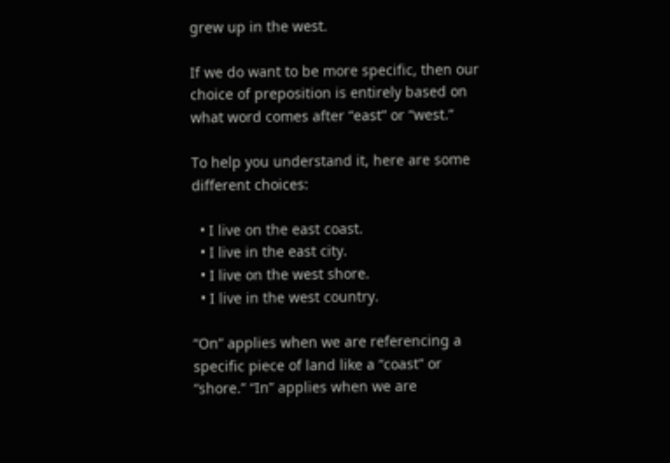grew up in the west.

If we do want to be more specific, then our choice of preposition is entirely based on what word comes after “east” or “west.”

To help you understand it, here are some different choices:

  • I live on the east coast.
  • I live in the east city.
  • I live on the west shore.
  • I live in the west country.

“On” applies when we are referencing a specific piece of land like a “coast” or “shore.” “In” applies when we are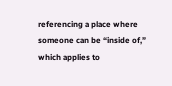referencing a place where someone can be “inside of,” which applies to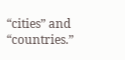“cities” and “countries.”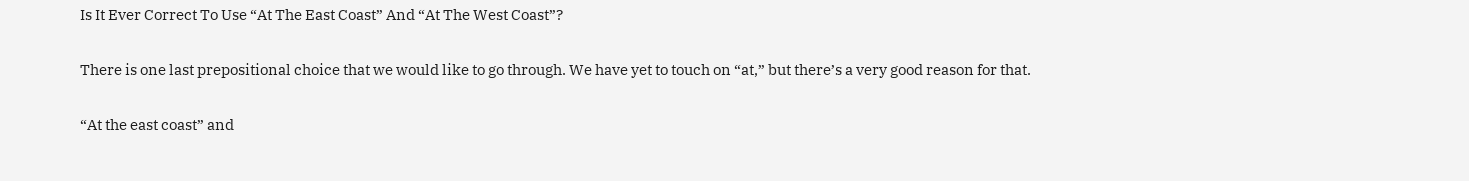Is It Ever Correct To Use “At The East Coast” And “At The West Coast”?

There is one last prepositional choice that we would like to go through. We have yet to touch on “at,” but there’s a very good reason for that.

“At the east coast” and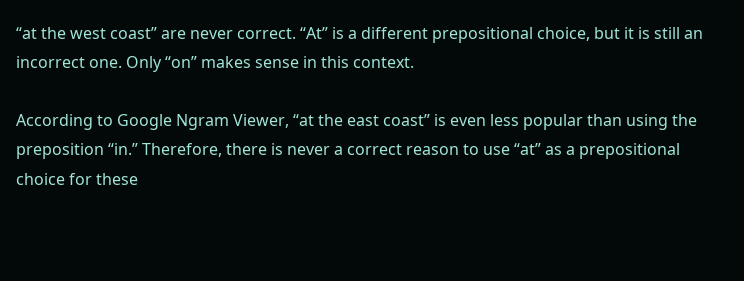“at the west coast” are never correct. “At” is a different prepositional choice, but it is still an incorrect one. Only “on” makes sense in this context.

According to Google Ngram Viewer, “at the east coast” is even less popular than using the preposition “in.” Therefore, there is never a correct reason to use “at” as a prepositional choice for these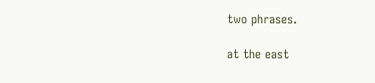two phrases.

at the east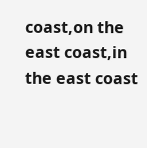coast,on the east coast,in the east coast